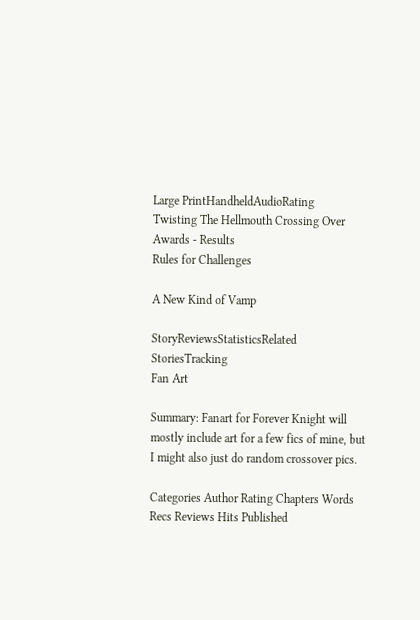Large PrintHandheldAudioRating
Twisting The Hellmouth Crossing Over Awards - Results
Rules for Challenges

A New Kind of Vamp

StoryReviewsStatisticsRelated StoriesTracking
Fan Art

Summary: Fanart for Forever Knight will mostly include art for a few fics of mine, but I might also just do random crossover pics.

Categories Author Rating Chapters Words Recs Reviews Hits Published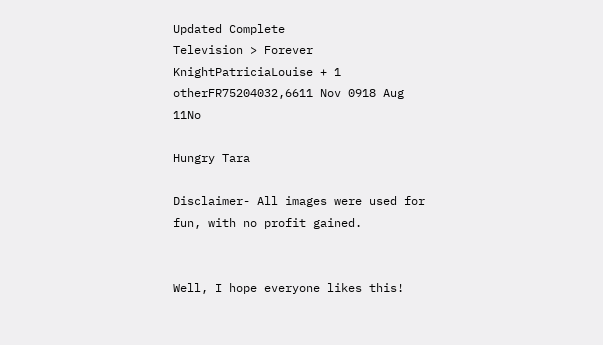Updated Complete
Television > Forever KnightPatriciaLouise + 1 otherFR75204032,6611 Nov 0918 Aug 11No

Hungry Tara

Disclaimer- All images were used for fun, with no profit gained.


Well, I hope everyone likes this!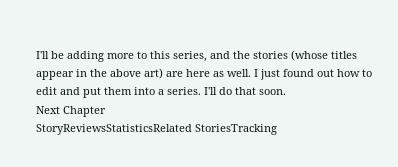I'll be adding more to this series, and the stories (whose titles appear in the above art) are here as well. I just found out how to edit and put them into a series. I'll do that soon.
Next Chapter
StoryReviewsStatisticsRelated StoriesTracking